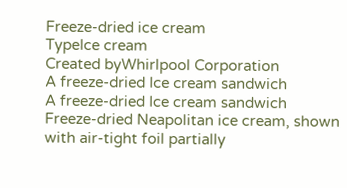Freeze-dried ice cream
TypeIce cream
Created byWhirlpool Corporation
A freeze-dried Ice cream sandwich
A freeze-dried Ice cream sandwich
Freeze-dried Neapolitan ice cream, shown with air-tight foil partially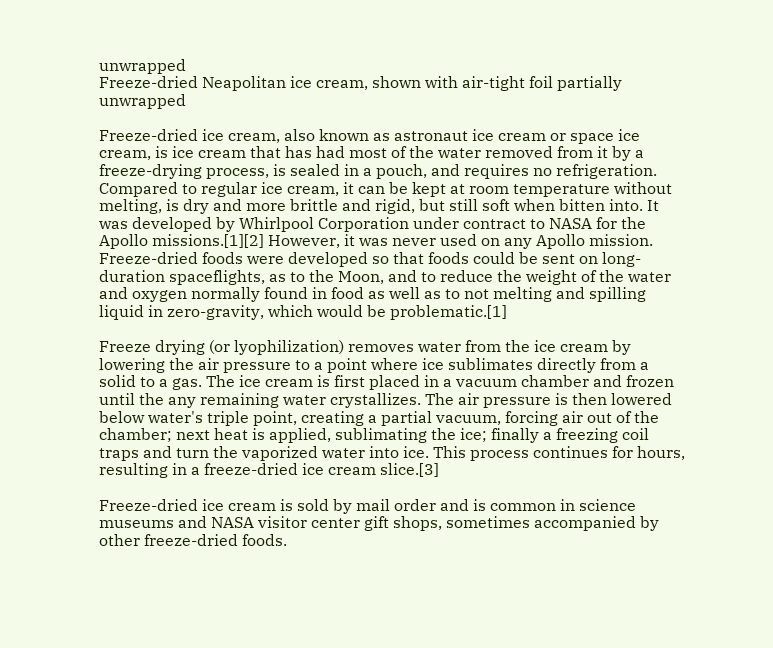unwrapped
Freeze-dried Neapolitan ice cream, shown with air-tight foil partially unwrapped

Freeze-dried ice cream, also known as astronaut ice cream or space ice cream, is ice cream that has had most of the water removed from it by a freeze-drying process, is sealed in a pouch, and requires no refrigeration. Compared to regular ice cream, it can be kept at room temperature without melting, is dry and more brittle and rigid, but still soft when bitten into. It was developed by Whirlpool Corporation under contract to NASA for the Apollo missions.[1][2] However, it was never used on any Apollo mission. Freeze-dried foods were developed so that foods could be sent on long-duration spaceflights, as to the Moon, and to reduce the weight of the water and oxygen normally found in food as well as to not melting and spilling liquid in zero-gravity, which would be problematic.[1]

Freeze drying (or lyophilization) removes water from the ice cream by lowering the air pressure to a point where ice sublimates directly from a solid to a gas. The ice cream is first placed in a vacuum chamber and frozen until the any remaining water crystallizes. The air pressure is then lowered below water's triple point, creating a partial vacuum, forcing air out of the chamber; next heat is applied, sublimating the ice; finally a freezing coil traps and turn the vaporized water into ice. This process continues for hours, resulting in a freeze-dried ice cream slice.[3]

Freeze-dried ice cream is sold by mail order and is common in science museums and NASA visitor center gift shops, sometimes accompanied by other freeze-dried foods.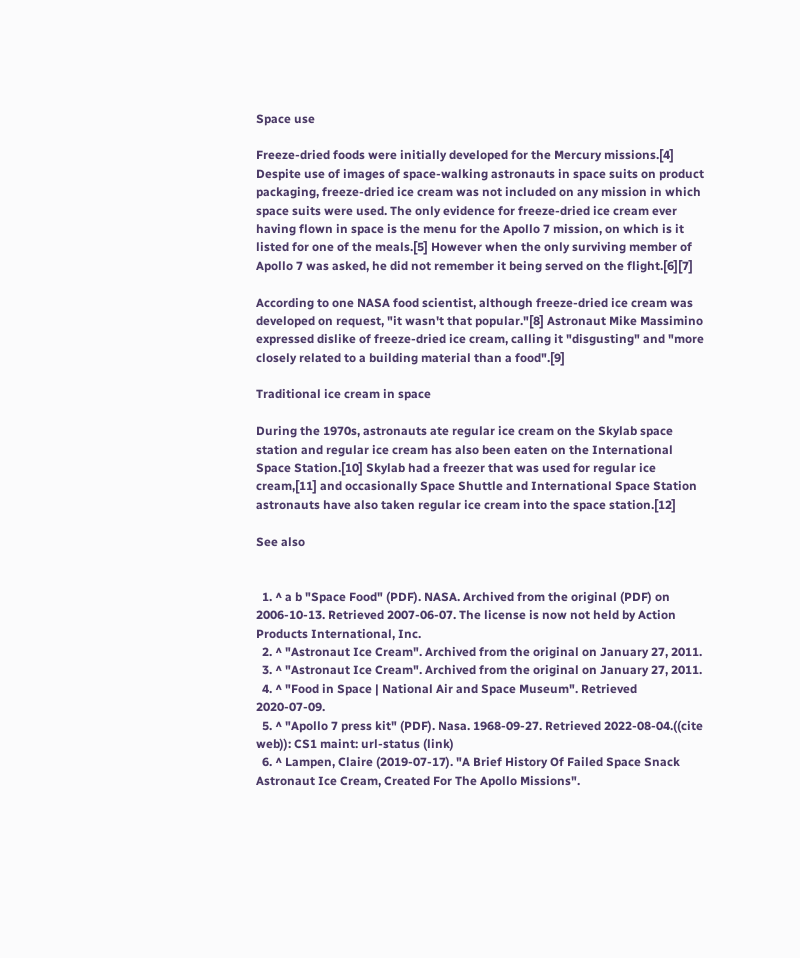Space use

Freeze-dried foods were initially developed for the Mercury missions.[4] Despite use of images of space-walking astronauts in space suits on product packaging, freeze-dried ice cream was not included on any mission in which space suits were used. The only evidence for freeze-dried ice cream ever having flown in space is the menu for the Apollo 7 mission, on which is it listed for one of the meals.[5] However when the only surviving member of Apollo 7 was asked, he did not remember it being served on the flight.[6][7]

According to one NASA food scientist, although freeze-dried ice cream was developed on request, "it wasn't that popular."[8] Astronaut Mike Massimino expressed dislike of freeze-dried ice cream, calling it "disgusting" and "more closely related to a building material than a food".[9]

Traditional ice cream in space

During the 1970s, astronauts ate regular ice cream on the Skylab space station and regular ice cream has also been eaten on the International Space Station.[10] Skylab had a freezer that was used for regular ice cream,[11] and occasionally Space Shuttle and International Space Station astronauts have also taken regular ice cream into the space station.[12]

See also


  1. ^ a b "Space Food" (PDF). NASA. Archived from the original (PDF) on 2006-10-13. Retrieved 2007-06-07. The license is now not held by Action Products International, Inc.
  2. ^ "Astronaut Ice Cream". Archived from the original on January 27, 2011.
  3. ^ "Astronaut Ice Cream". Archived from the original on January 27, 2011.
  4. ^ "Food in Space | National Air and Space Museum". Retrieved 2020-07-09.
  5. ^ "Apollo 7 press kit" (PDF). Nasa. 1968-09-27. Retrieved 2022-08-04.((cite web)): CS1 maint: url-status (link)
  6. ^ Lampen, Claire (2019-07-17). "A Brief History Of Failed Space Snack Astronaut Ice Cream, Created For The Apollo Missions".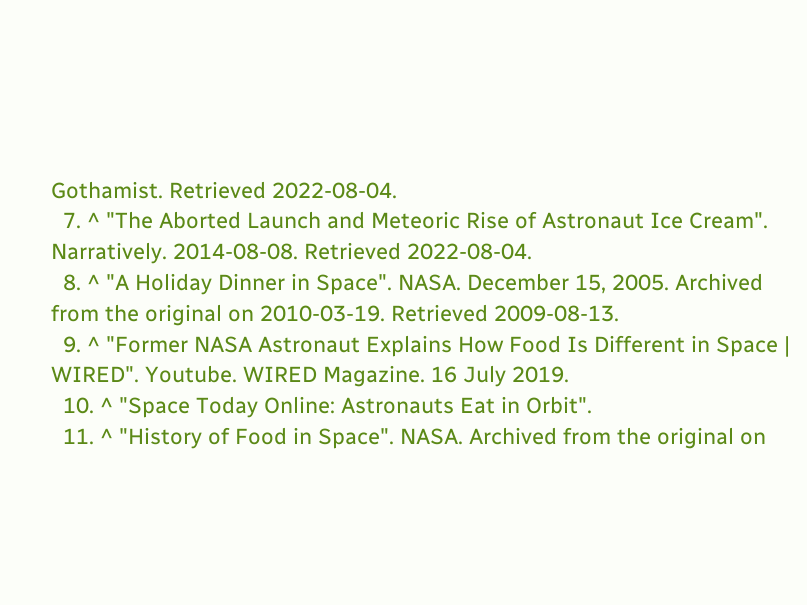Gothamist. Retrieved 2022-08-04.
  7. ^ "The Aborted Launch and Meteoric Rise of Astronaut Ice Cream". Narratively. 2014-08-08. Retrieved 2022-08-04.
  8. ^ "A Holiday Dinner in Space". NASA. December 15, 2005. Archived from the original on 2010-03-19. Retrieved 2009-08-13.
  9. ^ "Former NASA Astronaut Explains How Food Is Different in Space | WIRED". Youtube. WIRED Magazine. 16 July 2019.
  10. ^ "Space Today Online: Astronauts Eat in Orbit".
  11. ^ "History of Food in Space". NASA. Archived from the original on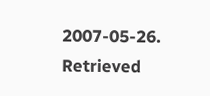2007-05-26. Retrieved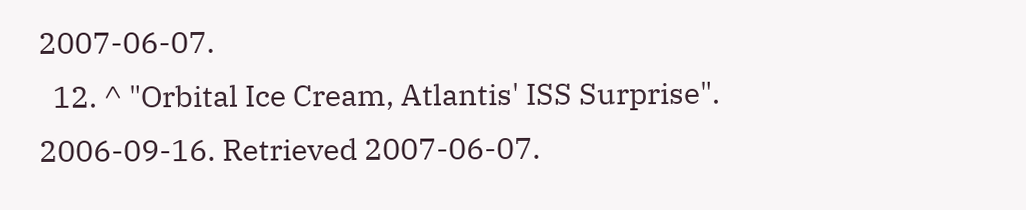2007-06-07.
  12. ^ "Orbital Ice Cream, Atlantis' ISS Surprise". 2006-09-16. Retrieved 2007-06-07.